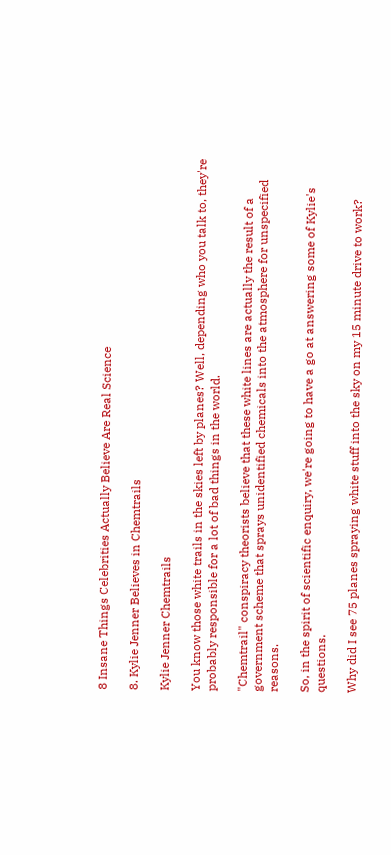8 Insane Things Celebrities Actually Believe Are Real Science

8. Kylie Jenner Believes in Chemtrails

Kylie Jenner Chemtrails

You know those white trails in the skies left by planes? Well, depending who you talk to, they're probably responsible for a lot of bad things in the world.

"Chemtrail" conspiracy theorists believe that these white lines are actually the result of a government scheme that sprays unidentified chemicals into the atmosphere for unspecified reasons.

So, in the spirit of scientific enquiry, we're going to have a go at answering some of Kylie's questions.

Why did I see 75 planes spraying white stuff into the sky on my 15 minute drive to work?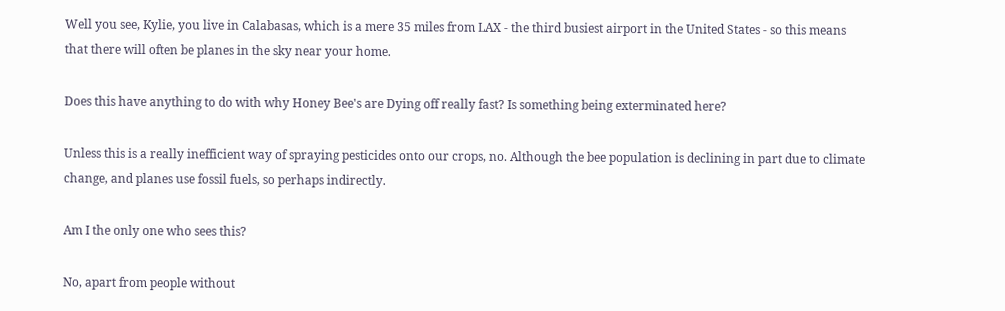Well you see, Kylie, you live in Calabasas, which is a mere 35 miles from LAX - the third busiest airport in the United States - so this means that there will often be planes in the sky near your home.

Does this have anything to do with why Honey Bee's are Dying off really fast? Is something being exterminated here?

Unless this is a really inefficient way of spraying pesticides onto our crops, no. Although the bee population is declining in part due to climate change, and planes use fossil fuels, so perhaps indirectly.

Am I the only one who sees this?

No, apart from people without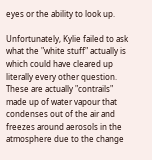eyes or the ability to look up.

Unfortunately, Kylie failed to ask what the "white stuff" actually is which could have cleared up literally every other question. These are actually "contrails" made up of water vapour that condenses out of the air and freezes around aerosols in the atmosphere due to the change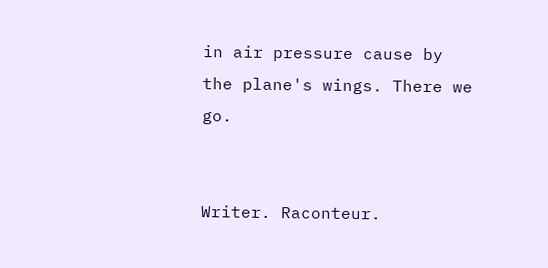in air pressure cause by the plane's wings. There we go.


Writer. Raconteur.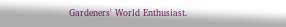Gardeners' World Enthusiast.